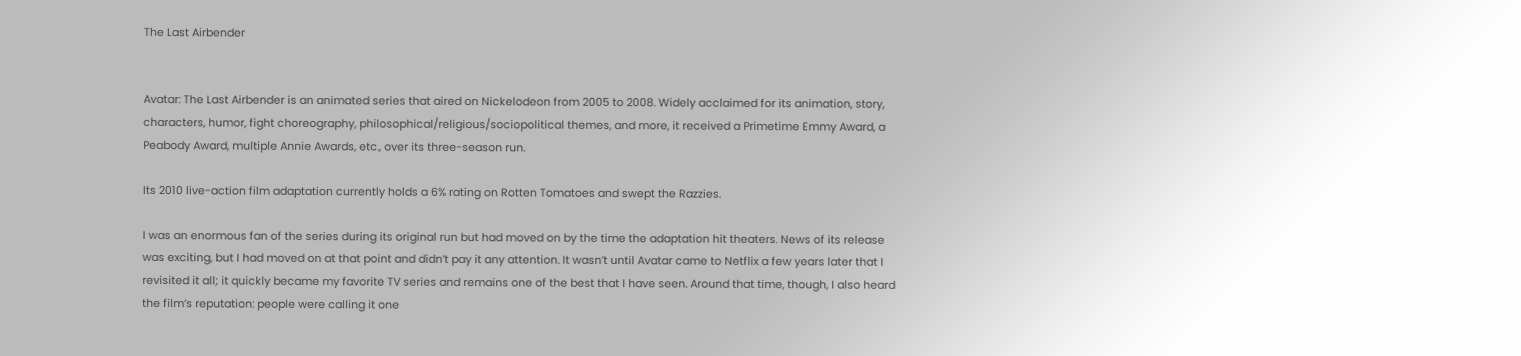The Last Airbender


Avatar: The Last Airbender is an animated series that aired on Nickelodeon from 2005 to 2008. Widely acclaimed for its animation, story, characters, humor, fight choreography, philosophical/religious/sociopolitical themes, and more, it received a Primetime Emmy Award, a Peabody Award, multiple Annie Awards, etc., over its three-season run.

Its 2010 live-action film adaptation currently holds a 6% rating on Rotten Tomatoes and swept the Razzies.

I was an enormous fan of the series during its original run but had moved on by the time the adaptation hit theaters. News of its release was exciting, but I had moved on at that point and didn’t pay it any attention. It wasn’t until Avatar came to Netflix a few years later that I revisited it all; it quickly became my favorite TV series and remains one of the best that I have seen. Around that time, though, I also heard the film’s reputation: people were calling it one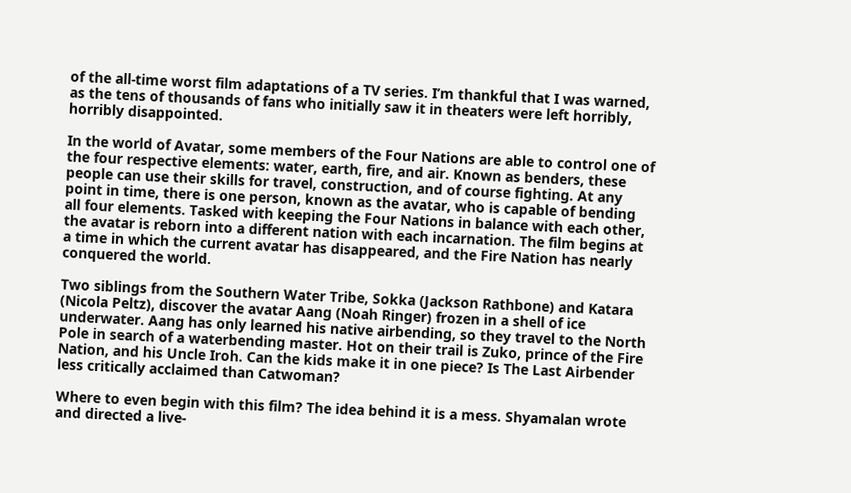of the all-time worst film adaptations of a TV series. I’m thankful that I was warned, as the tens of thousands of fans who initially saw it in theaters were left horribly, horribly disappointed.

In the world of Avatar, some members of the Four Nations are able to control one of the four respective elements: water, earth, fire, and air. Known as benders, these people can use their skills for travel, construction, and of course fighting. At any point in time, there is one person, known as the avatar, who is capable of bending all four elements. Tasked with keeping the Four Nations in balance with each other, the avatar is reborn into a different nation with each incarnation. The film begins at a time in which the current avatar has disappeared, and the Fire Nation has nearly conquered the world.

Two siblings from the Southern Water Tribe, Sokka (Jackson Rathbone) and Katara (Nicola Peltz), discover the avatar Aang (Noah Ringer) frozen in a shell of ice underwater. Aang has only learned his native airbending, so they travel to the North Pole in search of a waterbending master. Hot on their trail is Zuko, prince of the Fire Nation, and his Uncle Iroh. Can the kids make it in one piece? Is The Last Airbender less critically acclaimed than Catwoman?

Where to even begin with this film? The idea behind it is a mess. Shyamalan wrote and directed a live-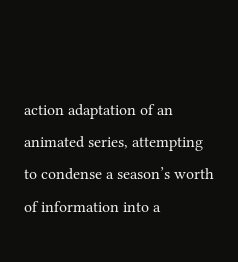action adaptation of an animated series, attempting to condense a season’s worth of information into a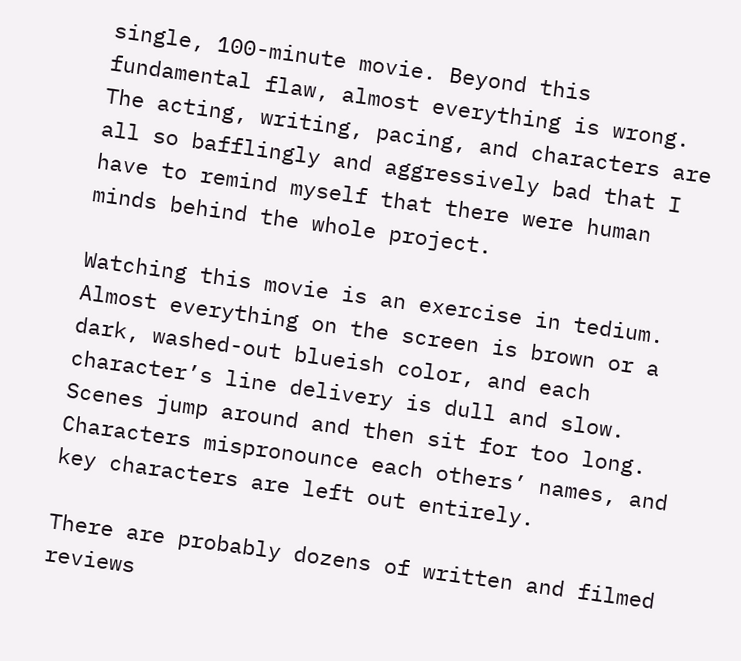single, 100-minute movie. Beyond this fundamental flaw, almost everything is wrong. The acting, writing, pacing, and characters are all so bafflingly and aggressively bad that I have to remind myself that there were human minds behind the whole project.

Watching this movie is an exercise in tedium. Almost everything on the screen is brown or a dark, washed-out blueish color, and each character’s line delivery is dull and slow. Scenes jump around and then sit for too long. Characters mispronounce each others’ names, and key characters are left out entirely.

There are probably dozens of written and filmed reviews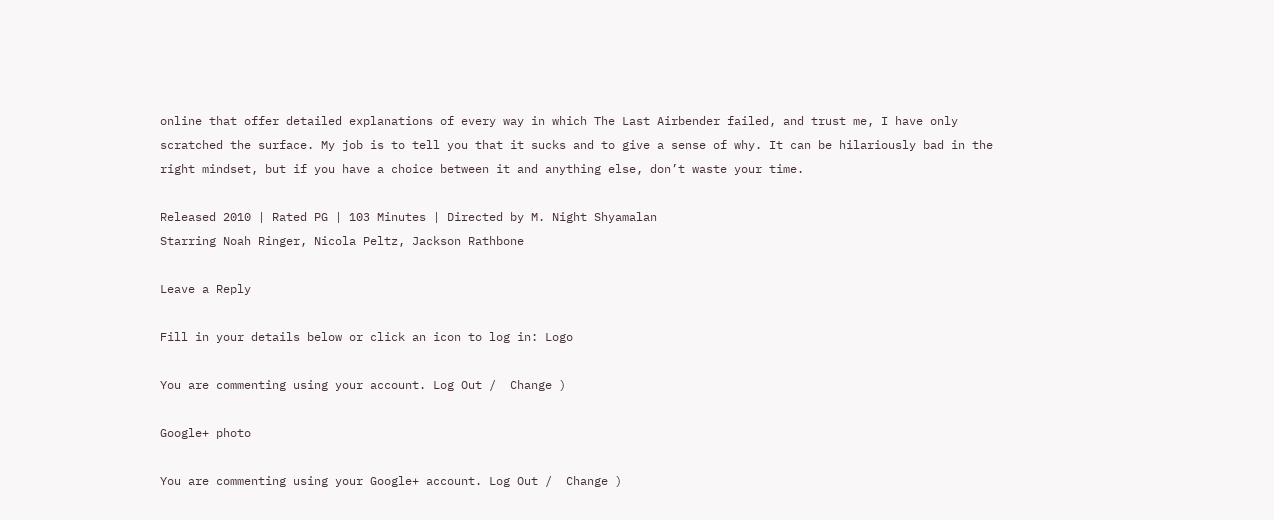online that offer detailed explanations of every way in which The Last Airbender failed, and trust me, I have only scratched the surface. My job is to tell you that it sucks and to give a sense of why. It can be hilariously bad in the right mindset, but if you have a choice between it and anything else, don’t waste your time.

Released 2010 | Rated PG | 103 Minutes | Directed by M. Night Shyamalan
Starring Noah Ringer, Nicola Peltz, Jackson Rathbone

Leave a Reply

Fill in your details below or click an icon to log in: Logo

You are commenting using your account. Log Out /  Change )

Google+ photo

You are commenting using your Google+ account. Log Out /  Change )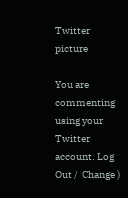Twitter picture

You are commenting using your Twitter account. Log Out /  Change )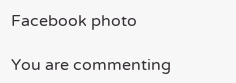Facebook photo

You are commenting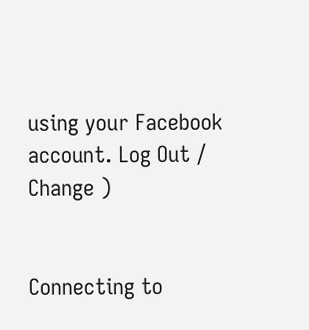using your Facebook account. Log Out /  Change )


Connecting to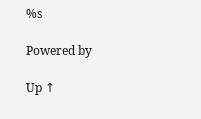%s

Powered by

Up ↑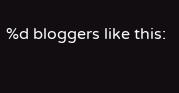%d bloggers like this: